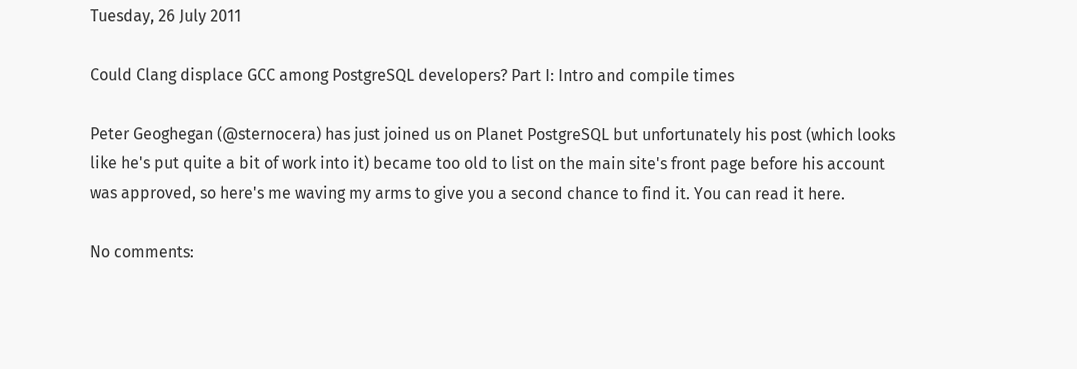Tuesday, 26 July 2011

Could Clang displace GCC among PostgreSQL developers? Part I: Intro and compile times

Peter Geoghegan (@sternocera) has just joined us on Planet PostgreSQL but unfortunately his post (which looks like he's put quite a bit of work into it) became too old to list on the main site's front page before his account was approved, so here's me waving my arms to give you a second chance to find it. You can read it here.

No comments: